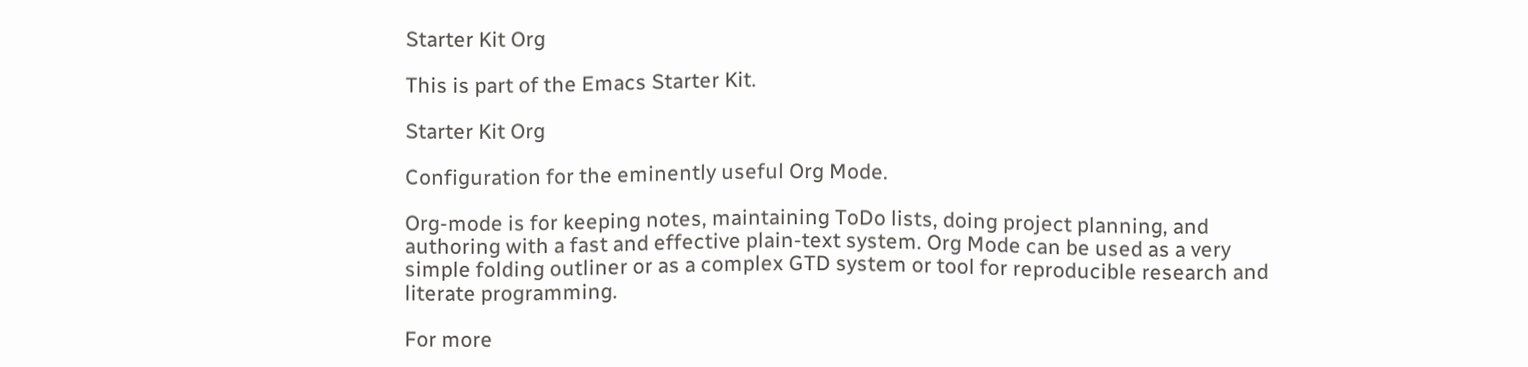Starter Kit Org

This is part of the Emacs Starter Kit.

Starter Kit Org

Configuration for the eminently useful Org Mode.

Org-mode is for keeping notes, maintaining ToDo lists, doing project planning, and authoring with a fast and effective plain-text system. Org Mode can be used as a very simple folding outliner or as a complex GTD system or tool for reproducible research and literate programming.

For more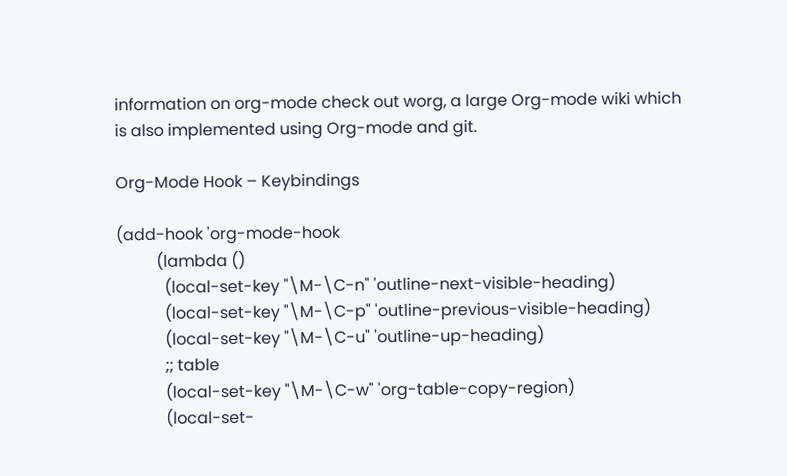information on org-mode check out worg, a large Org-mode wiki which is also implemented using Org-mode and git.

Org-Mode Hook – Keybindings

(add-hook 'org-mode-hook
          (lambda ()
            (local-set-key "\M-\C-n" 'outline-next-visible-heading)
            (local-set-key "\M-\C-p" 'outline-previous-visible-heading)
            (local-set-key "\M-\C-u" 'outline-up-heading)
            ;; table
            (local-set-key "\M-\C-w" 'org-table-copy-region)
            (local-set-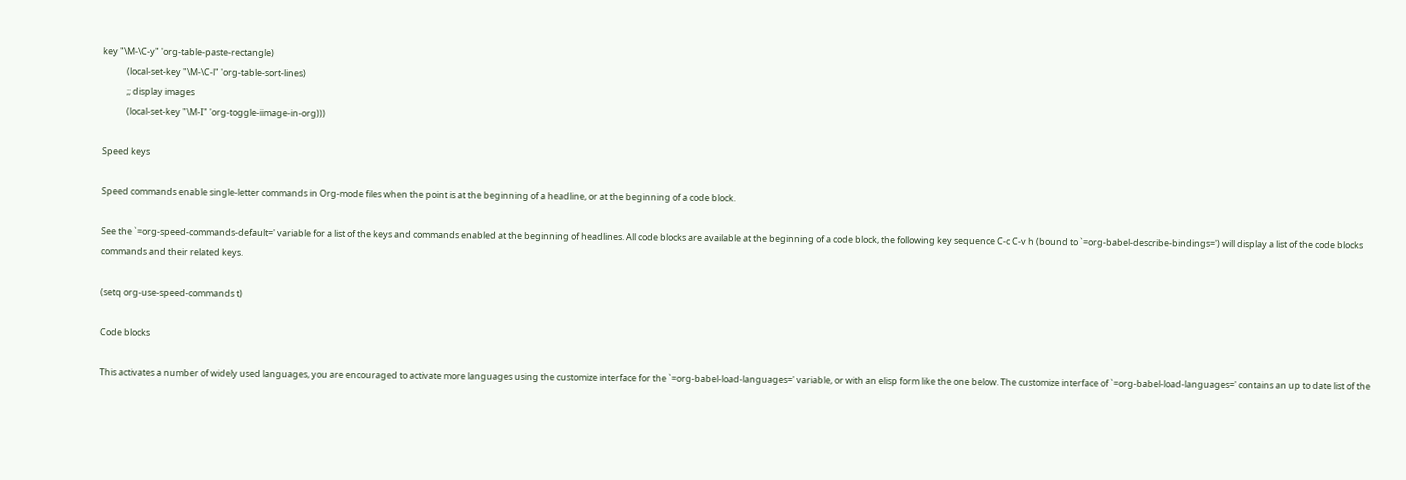key "\M-\C-y" 'org-table-paste-rectangle)
            (local-set-key "\M-\C-l" 'org-table-sort-lines)
            ;; display images
            (local-set-key "\M-I" 'org-toggle-iimage-in-org)))

Speed keys

Speed commands enable single-letter commands in Org-mode files when the point is at the beginning of a headline, or at the beginning of a code block.

See the `=org-speed-commands-default=' variable for a list of the keys and commands enabled at the beginning of headlines. All code blocks are available at the beginning of a code block, the following key sequence C-c C-v h (bound to `=org-babel-describe-bindings=') will display a list of the code blocks commands and their related keys.

(setq org-use-speed-commands t)

Code blocks

This activates a number of widely used languages, you are encouraged to activate more languages using the customize interface for the `=org-babel-load-languages=' variable, or with an elisp form like the one below. The customize interface of `=org-babel-load-languages=' contains an up to date list of the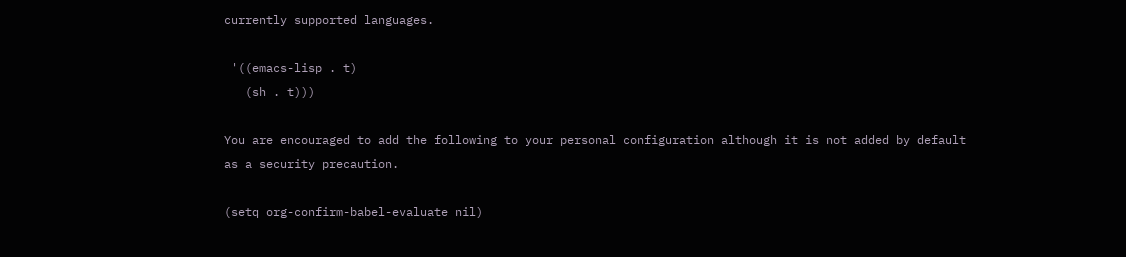currently supported languages.

 '((emacs-lisp . t)
   (sh . t)))

You are encouraged to add the following to your personal configuration although it is not added by default as a security precaution.

(setq org-confirm-babel-evaluate nil)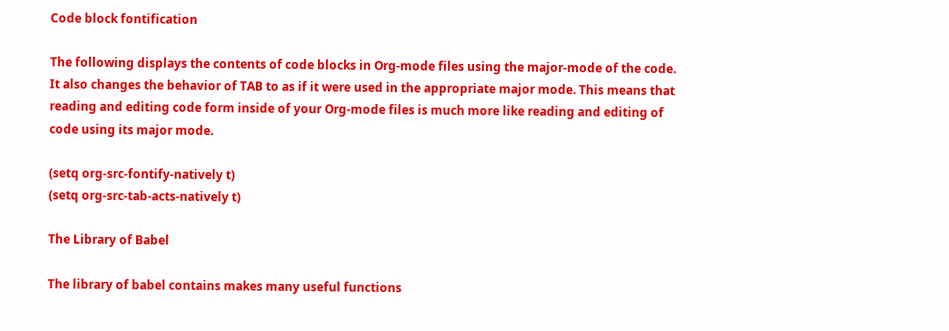Code block fontification

The following displays the contents of code blocks in Org-mode files using the major-mode of the code. It also changes the behavior of TAB to as if it were used in the appropriate major mode. This means that reading and editing code form inside of your Org-mode files is much more like reading and editing of code using its major mode.

(setq org-src-fontify-natively t)
(setq org-src-tab-acts-natively t)

The Library of Babel

The library of babel contains makes many useful functions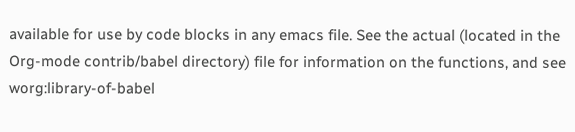available for use by code blocks in any emacs file. See the actual (located in the Org-mode contrib/babel directory) file for information on the functions, and see worg:library-of-babel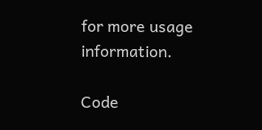for more usage information.

Code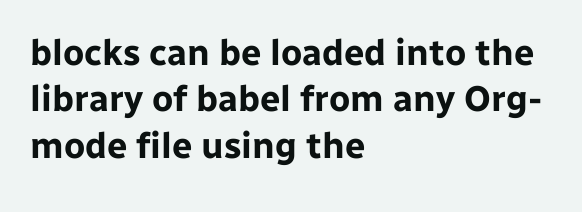blocks can be loaded into the library of babel from any Org-mode file using the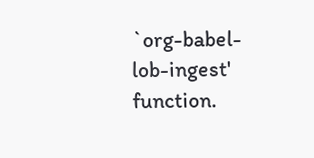`org-babel-lob-ingest' function.